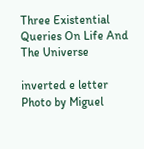Three Existential Queries On Life And The Universe

inverted e letter
Photo by Miguel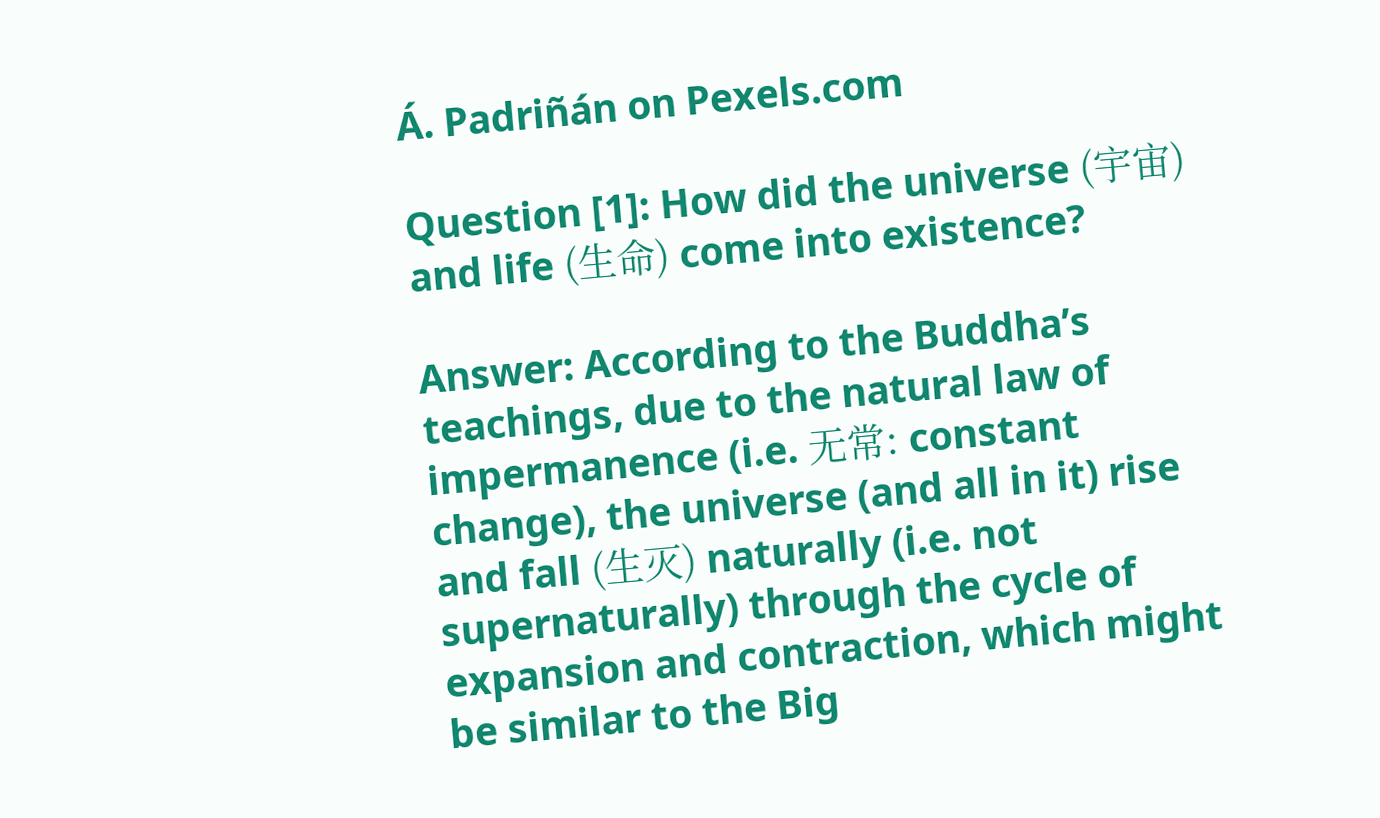Á. Padriñán on Pexels.com

Question [1]: How did the universe (宇宙) and life (生命) come into existence?

Answer: According to the Buddha’s teachings, due to the natural law of impermanence (i.e. 无常: constant change), the universe (and all in it) rise and fall (生灭) naturally (i.e. not supernaturally) through the cycle of expansion and contraction, which might be similar to the Big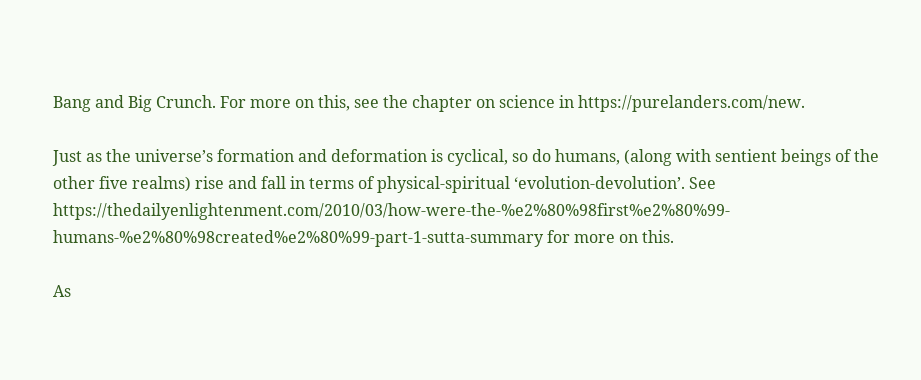Bang and Big Crunch. For more on this, see the chapter on science in https://purelanders.com/new.

Just as the universe’s formation and deformation is cyclical, so do humans, (along with sentient beings of the other five realms) rise and fall in terms of physical-spiritual ‘evolution-devolution’. See https://thedailyenlightenment.com/2010/03/how-were-the-%e2%80%98first%e2%80%99-humans-%e2%80%98created%e2%80%99-part-1-sutta-summary for more on this.

As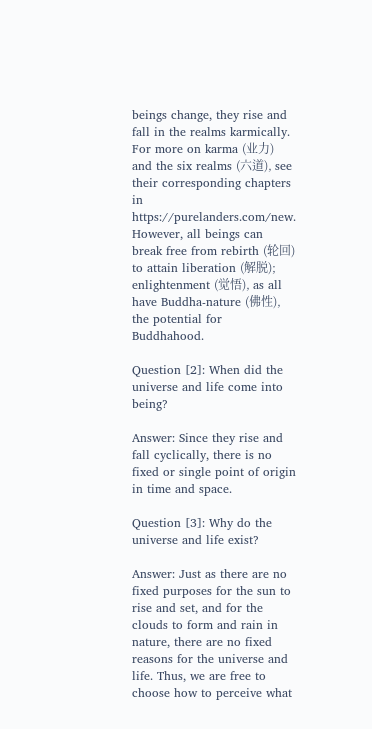beings change, they rise and fall in the realms karmically. For more on karma (业力) and the six realms (六道), see their corresponding chapters in https://purelanders.com/new. However, all beings can break free from rebirth (轮回) to attain liberation (解脱); enlightenment (觉悟), as all have Buddha-nature (佛性), the potential for Buddhahood.

Question [2]: When did the universe and life come into being?

Answer: Since they rise and fall cyclically, there is no fixed or single point of origin in time and space.

Question [3]: Why do the universe and life exist?

Answer: Just as there are no fixed purposes for the sun to rise and set, and for the clouds to form and rain in nature, there are no fixed reasons for the universe and life. Thus, we are free to choose how to perceive what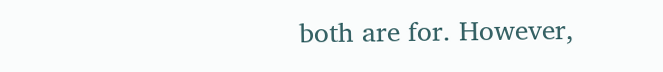both are for. However,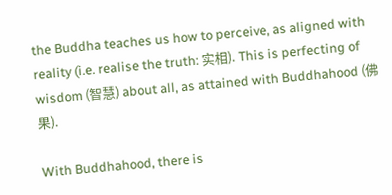the Buddha teaches us how to perceive, as aligned with reality (i.e. realise the truth: 实相). This is perfecting of wisdom (智慧) about all, as attained with Buddhahood (佛果).

With Buddhahood, there is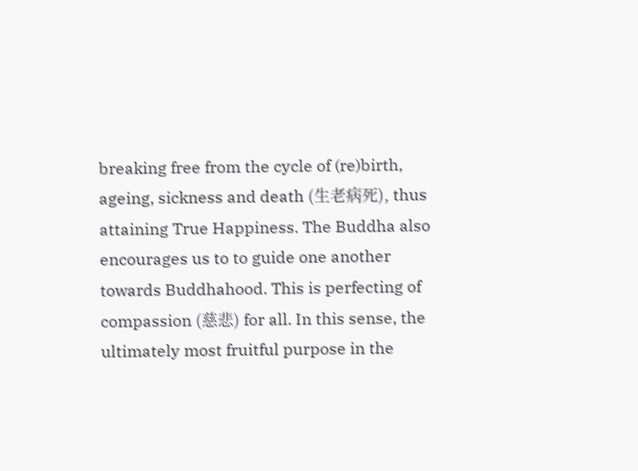breaking free from the cycle of (re)birth, ageing, sickness and death (生老病死), thus attaining True Happiness. The Buddha also encourages us to to guide one another towards Buddhahood. This is perfecting of compassion (慈悲) for all. In this sense, the ultimately most fruitful purpose in the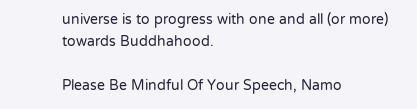universe is to progress with one and all (or more) towards Buddhahood.

Please Be Mindful Of Your Speech, Namo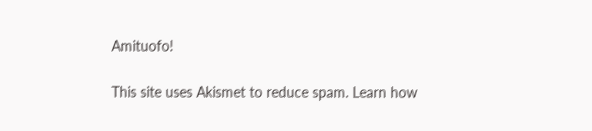Amituofo!

This site uses Akismet to reduce spam. Learn how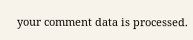your comment data is processed.